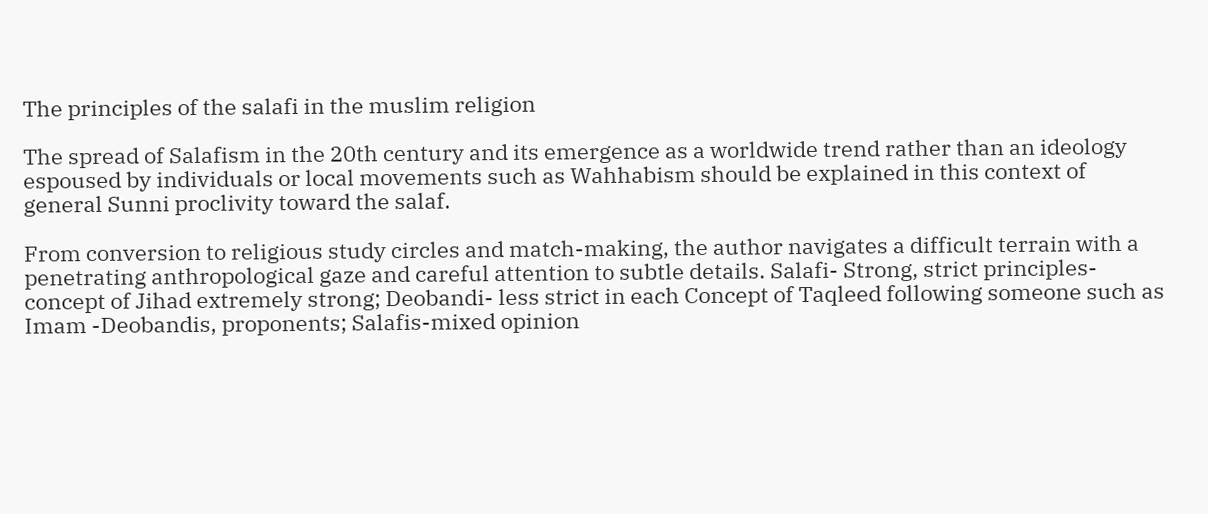The principles of the salafi in the muslim religion

The spread of Salafism in the 20th century and its emergence as a worldwide trend rather than an ideology espoused by individuals or local movements such as Wahhabism should be explained in this context of general Sunni proclivity toward the salaf.

From conversion to religious study circles and match-making, the author navigates a difficult terrain with a penetrating anthropological gaze and careful attention to subtle details. Salafi- Strong, strict principles-concept of Jihad extremely strong; Deobandi- less strict in each Concept of Taqleed following someone such as Imam -Deobandis, proponents; Salafis-mixed opinion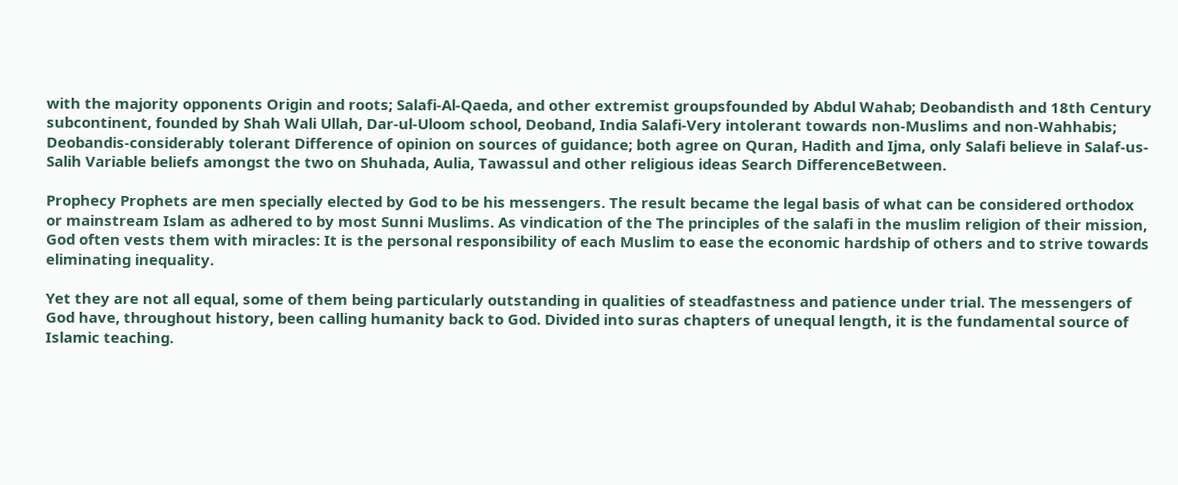with the majority opponents Origin and roots; Salafi-Al-Qaeda, and other extremist groupsfounded by Abdul Wahab; Deobandisth and 18th Century subcontinent, founded by Shah Wali Ullah, Dar-ul-Uloom school, Deoband, India Salafi-Very intolerant towards non-Muslims and non-Wahhabis; Deobandis-considerably tolerant Difference of opinion on sources of guidance; both agree on Quran, Hadith and Ijma, only Salafi believe in Salaf-us-Salih Variable beliefs amongst the two on Shuhada, Aulia, Tawassul and other religious ideas Search DifferenceBetween.

Prophecy Prophets are men specially elected by God to be his messengers. The result became the legal basis of what can be considered orthodox or mainstream Islam as adhered to by most Sunni Muslims. As vindication of the The principles of the salafi in the muslim religion of their mission, God often vests them with miracles: It is the personal responsibility of each Muslim to ease the economic hardship of others and to strive towards eliminating inequality.

Yet they are not all equal, some of them being particularly outstanding in qualities of steadfastness and patience under trial. The messengers of God have, throughout history, been calling humanity back to God. Divided into suras chapters of unequal length, it is the fundamental source of Islamic teaching.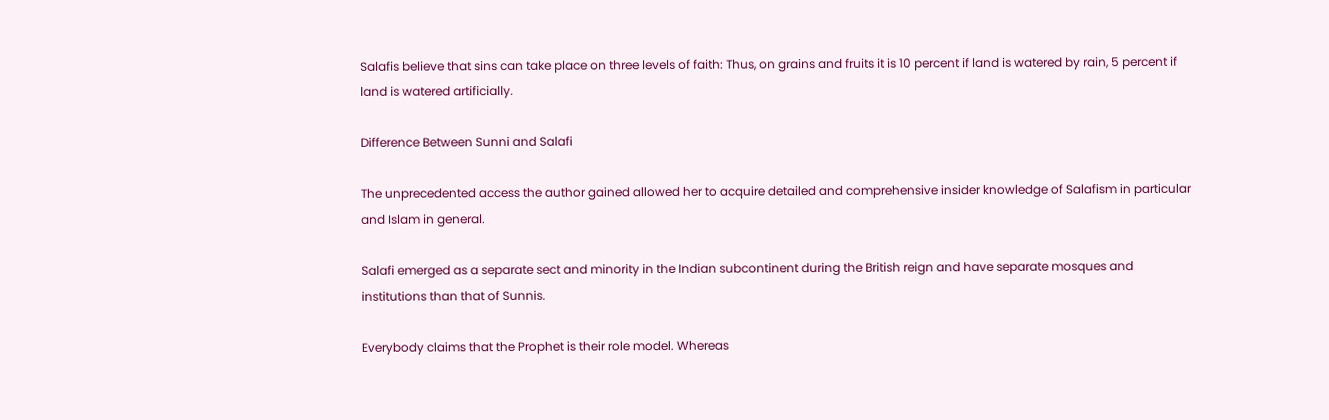Salafis believe that sins can take place on three levels of faith: Thus, on grains and fruits it is 10 percent if land is watered by rain, 5 percent if land is watered artificially.

Difference Between Sunni and Salafi

The unprecedented access the author gained allowed her to acquire detailed and comprehensive insider knowledge of Salafism in particular and Islam in general.

Salafi emerged as a separate sect and minority in the Indian subcontinent during the British reign and have separate mosques and institutions than that of Sunnis.

Everybody claims that the Prophet is their role model. Whereas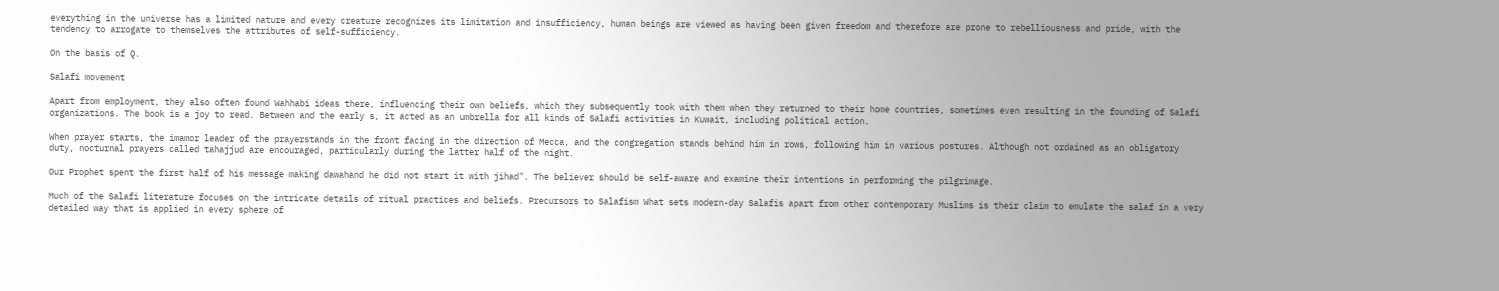everything in the universe has a limited nature and every creature recognizes its limitation and insufficiency, human beings are viewed as having been given freedom and therefore are prone to rebelliousness and pride, with the tendency to arrogate to themselves the attributes of self-sufficiency.

On the basis of Q.

Salafi movement

Apart from employment, they also often found Wahhabi ideas there, influencing their own beliefs, which they subsequently took with them when they returned to their home countries, sometimes even resulting in the founding of Salafi organizations. The book is a joy to read. Between and the early s, it acted as an umbrella for all kinds of Salafi activities in Kuwait, including political action.

When prayer starts, the imamor leader of the prayerstands in the front facing in the direction of Mecca, and the congregation stands behind him in rows, following him in various postures. Although not ordained as an obligatory duty, nocturnal prayers called tahajjud are encouraged, particularly during the latter half of the night.

Our Prophet spent the first half of his message making dawahand he did not start it with jihad". The believer should be self-aware and examine their intentions in performing the pilgrimage.

Much of the Salafi literature focuses on the intricate details of ritual practices and beliefs. Precursors to Salafism What sets modern-day Salafis apart from other contemporary Muslims is their claim to emulate the salaf in a very detailed way that is applied in every sphere of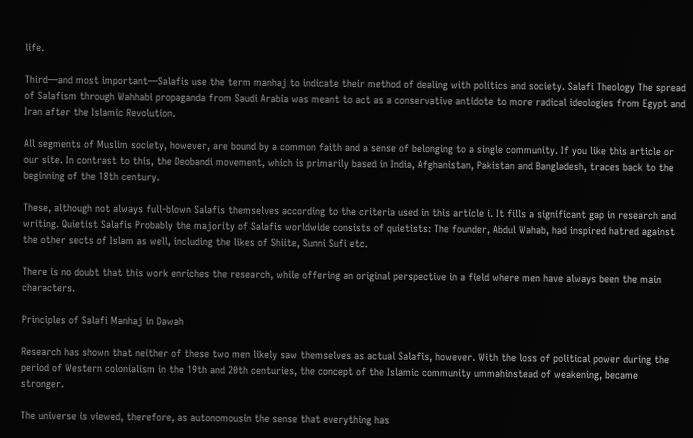life.

Third—and most important—Salafis use the term manhaj to indicate their method of dealing with politics and society. Salafi Theology The spread of Salafism through Wahhabi propaganda from Saudi Arabia was meant to act as a conservative antidote to more radical ideologies from Egypt and Iran after the Islamic Revolution.

All segments of Muslim society, however, are bound by a common faith and a sense of belonging to a single community. If you like this article or our site. In contrast to this, the Deobandi movement, which is primarily based in India, Afghanistan, Pakistan and Bangladesh, traces back to the beginning of the 18th century.

These, although not always full-blown Salafis themselves according to the criteria used in this article i. It fills a significant gap in research and writing. Quietist Salafis Probably the majority of Salafis worldwide consists of quietists: The founder, Abdul Wahab, had inspired hatred against the other sects of Islam as well, including the likes of Shiite, Sunni Sufi etc.

There is no doubt that this work enriches the research, while offering an original perspective in a field where men have always been the main characters.

Principles of Salafi Manhaj in Dawah

Research has shown that neither of these two men likely saw themselves as actual Salafis, however. With the loss of political power during the period of Western colonialism in the 19th and 20th centuries, the concept of the Islamic community ummahinstead of weakening, became stronger.

The universe is viewed, therefore, as autonomousin the sense that everything has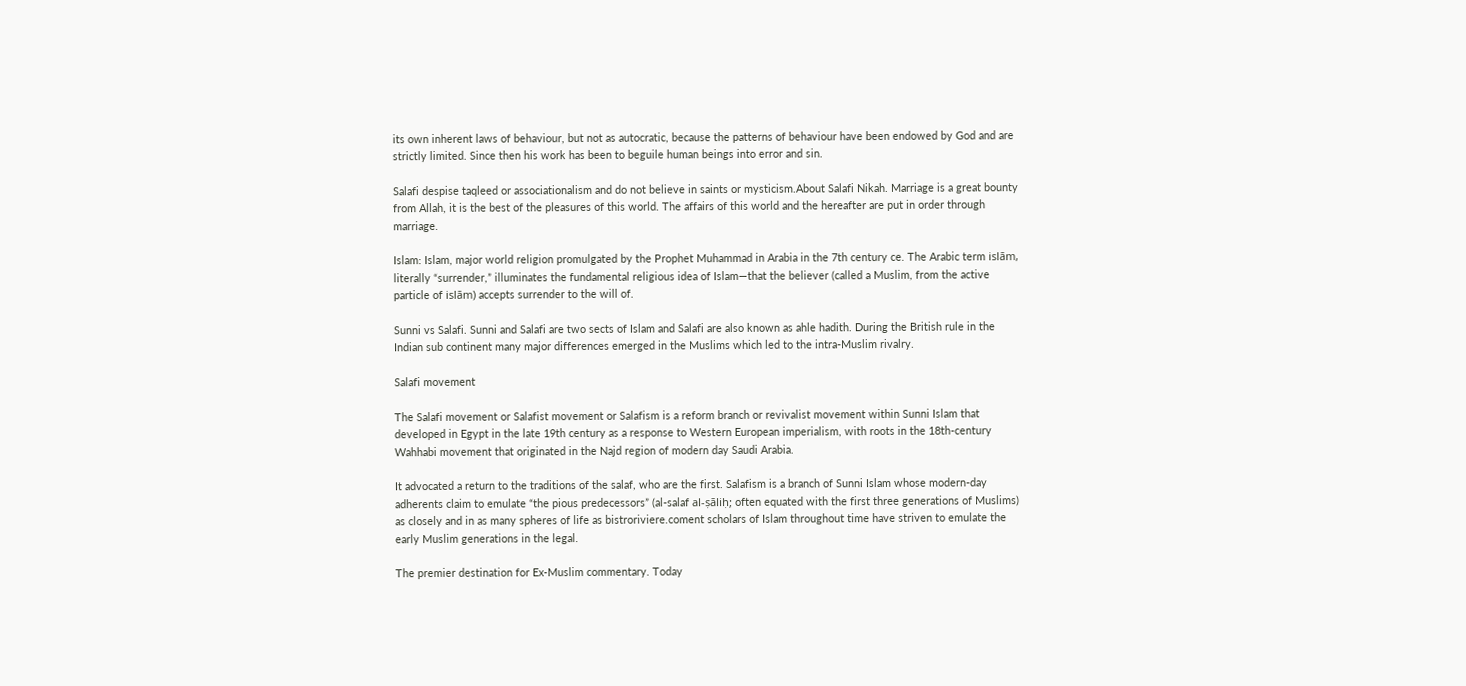its own inherent laws of behaviour, but not as autocratic, because the patterns of behaviour have been endowed by God and are strictly limited. Since then his work has been to beguile human beings into error and sin.

Salafi despise taqleed or associationalism and do not believe in saints or mysticism.About Salafi Nikah. Marriage is a great bounty from Allah, it is the best of the pleasures of this world. The affairs of this world and the hereafter are put in order through marriage.

Islam: Islam, major world religion promulgated by the Prophet Muhammad in Arabia in the 7th century ce. The Arabic term islām, literally “surrender,” illuminates the fundamental religious idea of Islam—that the believer (called a Muslim, from the active particle of islām) accepts surrender to the will of.

Sunni vs Salafi. Sunni and Salafi are two sects of Islam and Salafi are also known as ahle hadith. During the British rule in the Indian sub continent many major differences emerged in the Muslims which led to the intra-Muslim rivalry.

Salafi movement

The Salafi movement or Salafist movement or Salafism is a reform branch or revivalist movement within Sunni Islam that developed in Egypt in the late 19th century as a response to Western European imperialism, with roots in the 18th-century Wahhabi movement that originated in the Najd region of modern day Saudi Arabia.

It advocated a return to the traditions of the salaf, who are the first. Salafism is a branch of Sunni Islam whose modern-day adherents claim to emulate “the pious predecessors” (al-salaf al-ṣāliḥ; often equated with the first three generations of Muslims) as closely and in as many spheres of life as bistroriviere.coment scholars of Islam throughout time have striven to emulate the early Muslim generations in the legal.

The premier destination for Ex-Muslim commentary. Today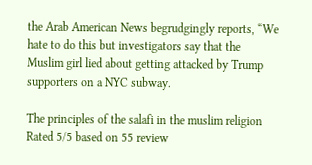the Arab American News begrudgingly reports, “We hate to do this but investigators say that the Muslim girl lied about getting attacked by Trump supporters on a NYC subway.

The principles of the salafi in the muslim religion
Rated 5/5 based on 55 review